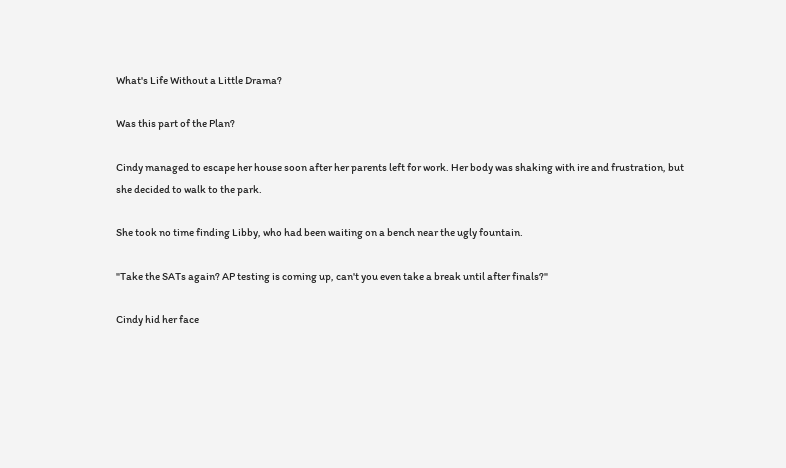What's Life Without a Little Drama?

Was this part of the Plan?

Cindy managed to escape her house soon after her parents left for work. Her body was shaking with ire and frustration, but she decided to walk to the park.

She took no time finding Libby, who had been waiting on a bench near the ugly fountain.

"Take the SATs again? AP testing is coming up, can't you even take a break until after finals?"

Cindy hid her face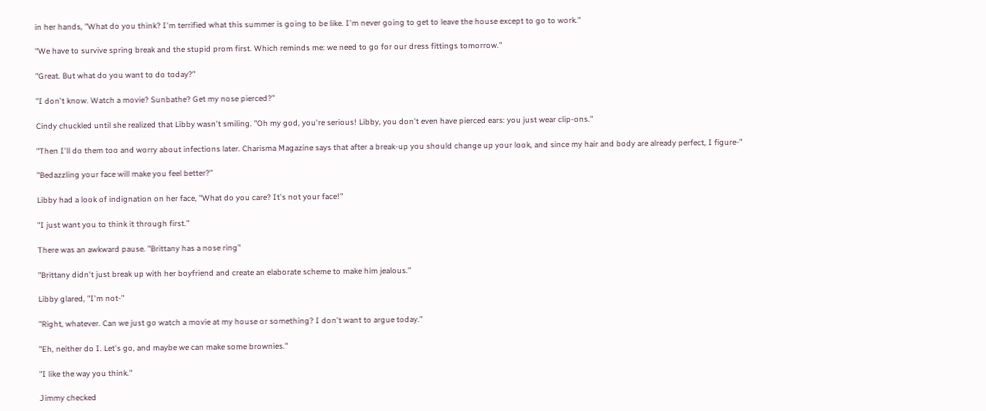in her hands, "What do you think? I'm terrified what this summer is going to be like. I'm never going to get to leave the house except to go to work."

"We have to survive spring break and the stupid prom first. Which reminds me: we need to go for our dress fittings tomorrow."

"Great. But what do you want to do today?"

"I don't know. Watch a movie? Sunbathe? Get my nose pierced?"

Cindy chuckled until she realized that Libby wasn't smiling. "Oh my god, you're serious! Libby, you don't even have pierced ears: you just wear clip-ons."

"Then I'll do them too and worry about infections later. Charisma Magazine says that after a break-up you should change up your look, and since my hair and body are already perfect, I figure-"

"Bedazzling your face will make you feel better?"

Libby had a look of indignation on her face, "What do you care? It's not your face!"

"I just want you to think it through first."

There was an awkward pause. "Brittany has a nose ring"

"Brittany didn't just break up with her boyfriend and create an elaborate scheme to make him jealous."

Libby glared, "I'm not-"

"Right, whatever. Can we just go watch a movie at my house or something? I don't want to argue today."

"Eh, neither do I. Let's go, and maybe we can make some brownies."

"I like the way you think."

Jimmy checked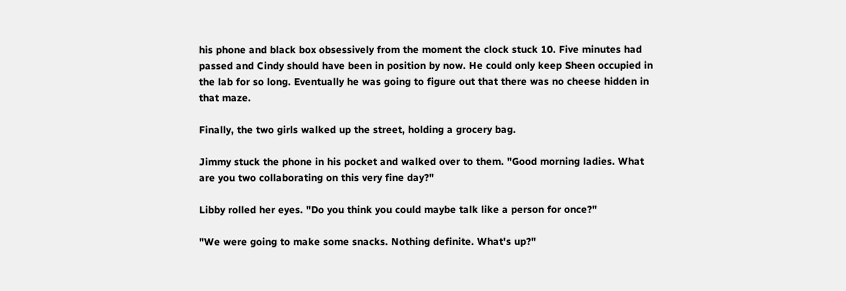his phone and black box obsessively from the moment the clock stuck 10. Five minutes had passed and Cindy should have been in position by now. He could only keep Sheen occupied in the lab for so long. Eventually he was going to figure out that there was no cheese hidden in that maze.

Finally, the two girls walked up the street, holding a grocery bag.

Jimmy stuck the phone in his pocket and walked over to them. "Good morning ladies. What are you two collaborating on this very fine day?"

Libby rolled her eyes. "Do you think you could maybe talk like a person for once?"

"We were going to make some snacks. Nothing definite. What's up?"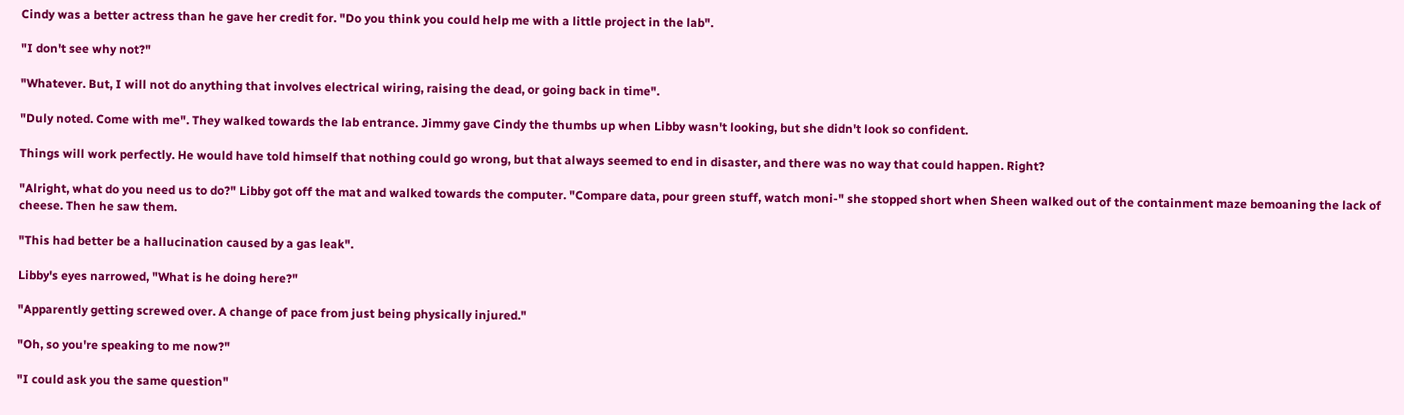Cindy was a better actress than he gave her credit for. "Do you think you could help me with a little project in the lab".

"I don't see why not?"

"Whatever. But, I will not do anything that involves electrical wiring, raising the dead, or going back in time".

"Duly noted. Come with me". They walked towards the lab entrance. Jimmy gave Cindy the thumbs up when Libby wasn't looking, but she didn't look so confident.

Things will work perfectly. He would have told himself that nothing could go wrong, but that always seemed to end in disaster, and there was no way that could happen. Right?

"Alright, what do you need us to do?" Libby got off the mat and walked towards the computer. "Compare data, pour green stuff, watch moni-" she stopped short when Sheen walked out of the containment maze bemoaning the lack of cheese. Then he saw them.

"This had better be a hallucination caused by a gas leak".

Libby's eyes narrowed, "What is he doing here?"

"Apparently getting screwed over. A change of pace from just being physically injured."

"Oh, so you're speaking to me now?"

"I could ask you the same question"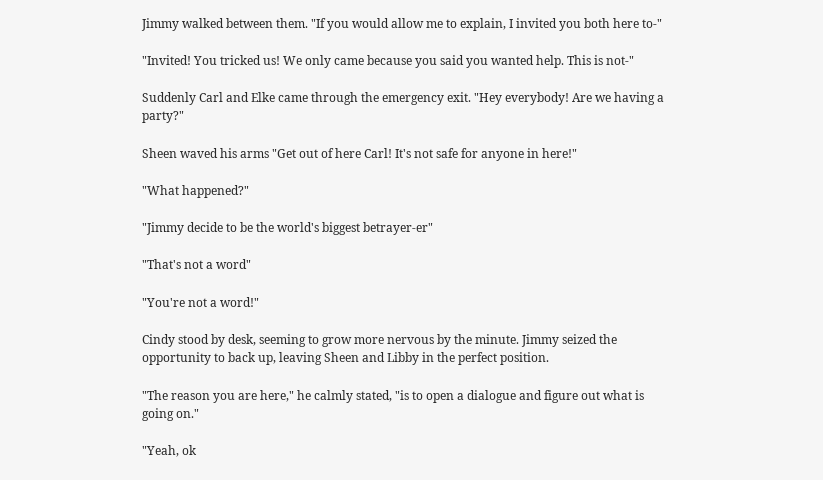Jimmy walked between them. "If you would allow me to explain, I invited you both here to-"

"Invited! You tricked us! We only came because you said you wanted help. This is not-"

Suddenly Carl and Elke came through the emergency exit. "Hey everybody! Are we having a party?"

Sheen waved his arms "Get out of here Carl! It's not safe for anyone in here!"

"What happened?"

"Jimmy decide to be the world's biggest betrayer-er"

"That's not a word"

"You're not a word!"

Cindy stood by desk, seeming to grow more nervous by the minute. Jimmy seized the opportunity to back up, leaving Sheen and Libby in the perfect position.

"The reason you are here," he calmly stated, "is to open a dialogue and figure out what is going on."

"Yeah, ok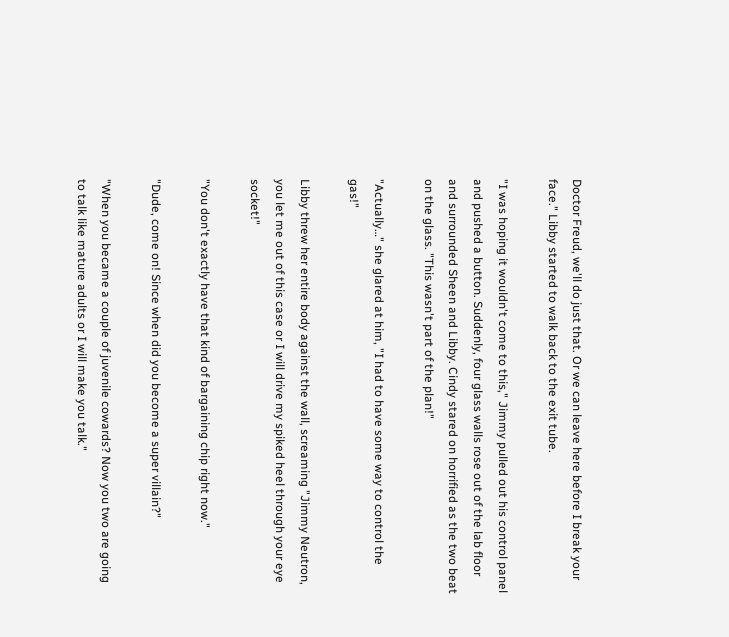Doctor Freud, we'll do just that. Or we can leave here before I break your face." Libby started to walk back to the exit tube.

"I was hoping it wouldn't come to this," Jimmy pulled out his control panel and pushed a button. Suddenly, four glass walls rose out of the lab floor and surrounded Sheen and Libby. Cindy stared on horrified as the two beat on the glass. "This wasn't part of the plan!"

"Actually…" she glared at him, "I had to have some way to control the gas!"

Libby threw her entire body against the wall, screaming "Jimmy Neutron, you let me out of this case or I will drive my spiked heel through your eye socket!"

"You don't exactly have that kind of bargaining chip right now."

"Dude, come on! Since when did you become a super villain?"

"When you became a couple of juvenile cowards? Now you two are going to talk like mature adults or I will make you talk."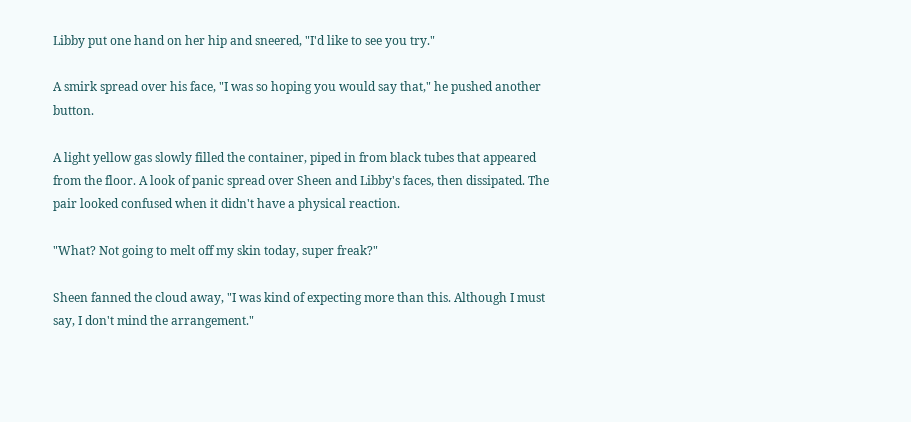Libby put one hand on her hip and sneered, "I'd like to see you try."

A smirk spread over his face, "I was so hoping you would say that," he pushed another button.

A light yellow gas slowly filled the container, piped in from black tubes that appeared from the floor. A look of panic spread over Sheen and Libby's faces, then dissipated. The pair looked confused when it didn't have a physical reaction.

"What? Not going to melt off my skin today, super freak?"

Sheen fanned the cloud away, "I was kind of expecting more than this. Although I must say, I don't mind the arrangement."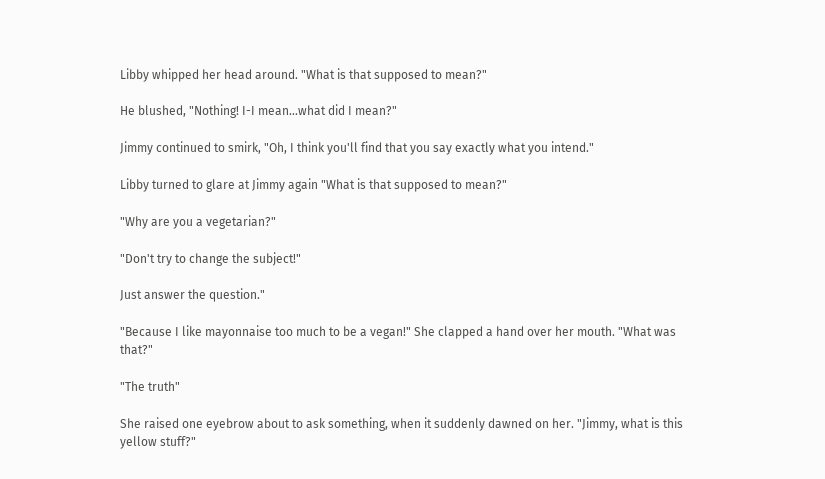Libby whipped her head around. "What is that supposed to mean?"

He blushed, "Nothing! I-I mean…what did I mean?"

Jimmy continued to smirk, "Oh, I think you'll find that you say exactly what you intend."

Libby turned to glare at Jimmy again "What is that supposed to mean?"

"Why are you a vegetarian?"

"Don't try to change the subject!"

Just answer the question."

"Because I like mayonnaise too much to be a vegan!" She clapped a hand over her mouth. "What was that?"

"The truth"

She raised one eyebrow about to ask something, when it suddenly dawned on her. "Jimmy, what is this yellow stuff?"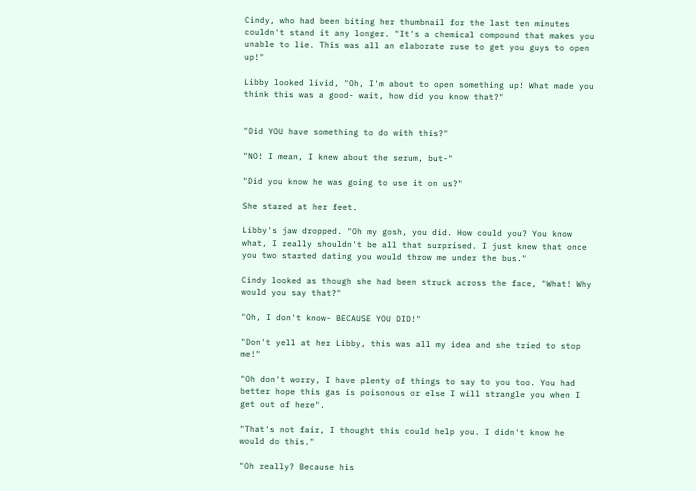Cindy, who had been biting her thumbnail for the last ten minutes couldn't stand it any longer. "It's a chemical compound that makes you unable to lie. This was all an elaborate ruse to get you guys to open up!"

Libby looked livid, "Oh, I'm about to open something up! What made you think this was a good- wait, how did you know that?"


"Did YOU have something to do with this?"

"NO! I mean, I knew about the serum, but-"

"Did you know he was going to use it on us?"

She stared at her feet.

Libby's jaw dropped. "Oh my gosh, you did. How could you? You know what, I really shouldn't be all that surprised. I just knew that once you two started dating you would throw me under the bus."

Cindy looked as though she had been struck across the face, "What! Why would you say that?"

"Oh, I don't know- BECAUSE YOU DID!"

"Don't yell at her Libby, this was all my idea and she tried to stop me!"

"Oh don't worry, I have plenty of things to say to you too. You had better hope this gas is poisonous or else I will strangle you when I get out of here".

"That's not fair, I thought this could help you. I didn't know he would do this."

"Oh really? Because his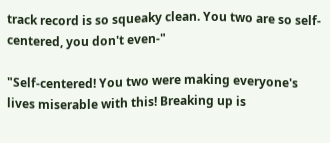track record is so squeaky clean. You two are so self-centered, you don't even-"

"Self-centered! You two were making everyone's lives miserable with this! Breaking up is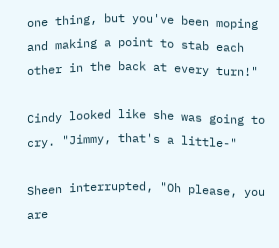one thing, but you've been moping and making a point to stab each other in the back at every turn!"

Cindy looked like she was going to cry. "Jimmy, that's a little-"

Sheen interrupted, "Oh please, you are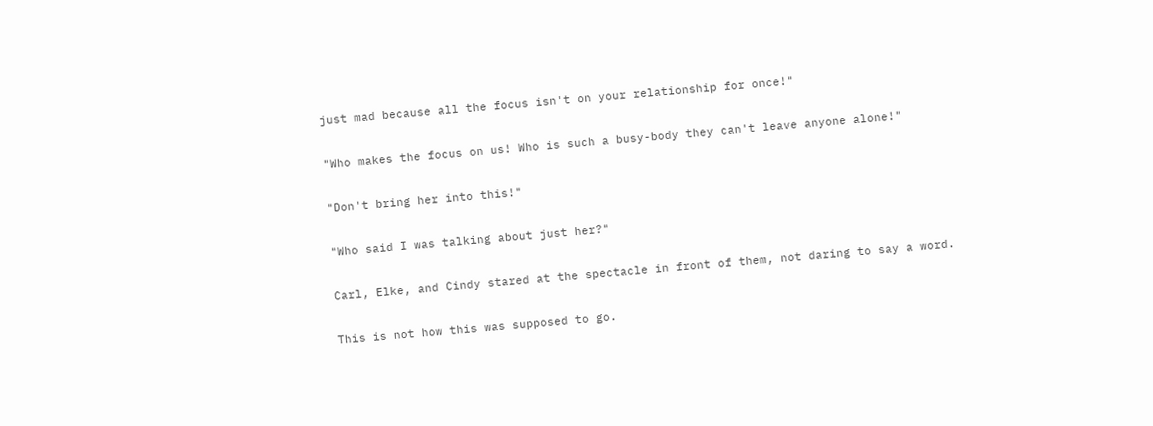just mad because all the focus isn't on your relationship for once!"

"Who makes the focus on us! Who is such a busy-body they can't leave anyone alone!"

"Don't bring her into this!"

"Who said I was talking about just her?"

Carl, Elke, and Cindy stared at the spectacle in front of them, not daring to say a word.

This is not how this was supposed to go.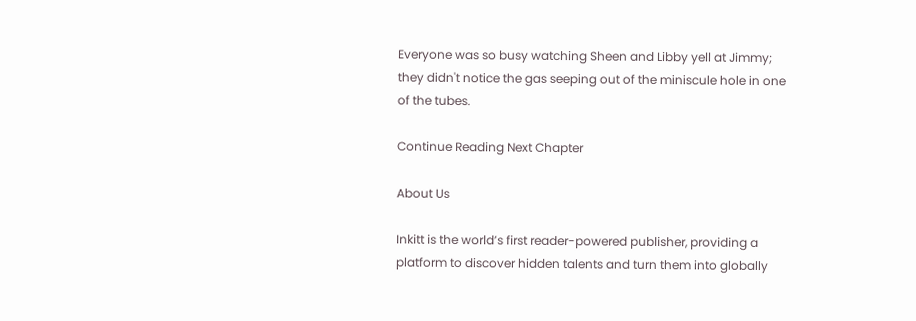Everyone was so busy watching Sheen and Libby yell at Jimmy; they didn't notice the gas seeping out of the miniscule hole in one of the tubes.

Continue Reading Next Chapter

About Us

Inkitt is the world’s first reader-powered publisher, providing a platform to discover hidden talents and turn them into globally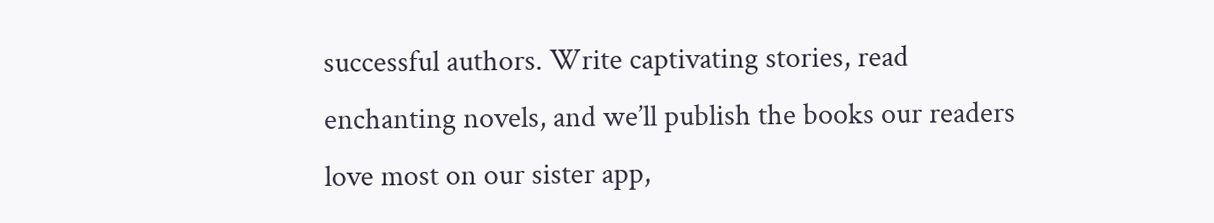successful authors. Write captivating stories, read enchanting novels, and we’ll publish the books our readers love most on our sister app,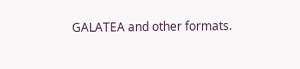GALATEA and other formats.